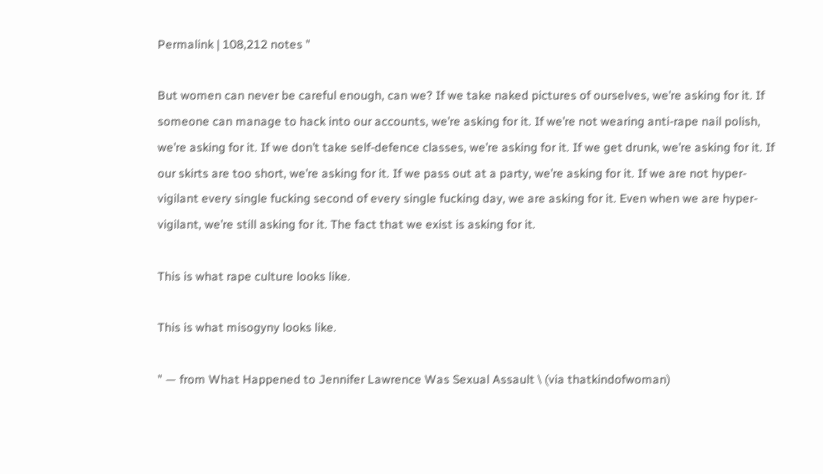Permalink | 108,212 notes "

But women can never be careful enough, can we? If we take naked pictures of ourselves, we’re asking for it. If someone can manage to hack into our accounts, we’re asking for it. If we’re not wearing anti-rape nail polish, we’re asking for it. If we don’t take self-defence classes, we’re asking for it. If we get drunk, we’re asking for it. If our skirts are too short, we’re asking for it. If we pass out at a party, we’re asking for it. If we are not hyper-vigilant every single fucking second of every single fucking day, we are asking for it. Even when we are hyper-vigilant, we’re still asking for it. The fact that we exist is asking for it.

This is what rape culture looks like.

This is what misogyny looks like.

" — from What Happened to Jennifer Lawrence Was Sexual Assault \ (via thatkindofwoman)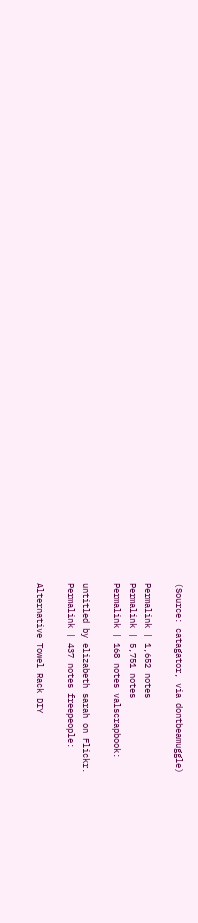(Source: catagator, via dontbeamuggle)

Permalink | 1,652 notes
Permalink | 5,751 notes
Permalink | 168 notes valscrapbook:

untitled by elizabeth sarah on Flickr.
Permalink | 437 notes freepeople:

Alternative Towel Rack DIY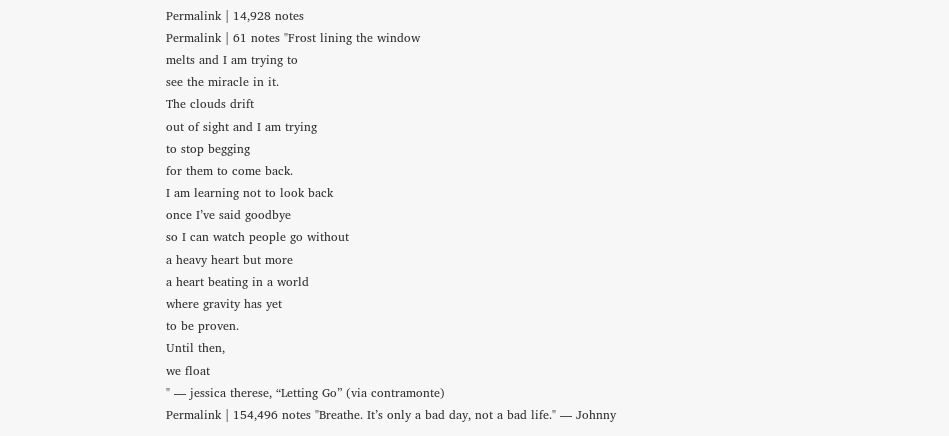Permalink | 14,928 notes
Permalink | 61 notes "Frost lining the window
melts and I am trying to
see the miracle in it.
The clouds drift
out of sight and I am trying
to stop begging
for them to come back.
I am learning not to look back
once I’ve said goodbye
so I can watch people go without
a heavy heart but more
a heart beating in a world
where gravity has yet
to be proven.
Until then,
we float
" — jessica therese, “Letting Go” (via contramonte)
Permalink | 154,496 notes "Breathe. It’s only a bad day, not a bad life." — Johnny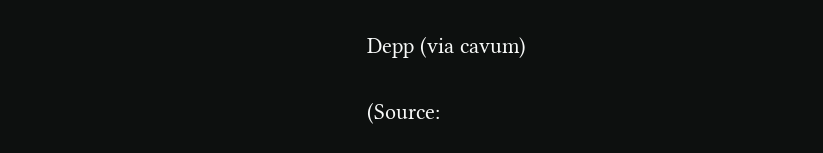Depp (via cavum)

(Source: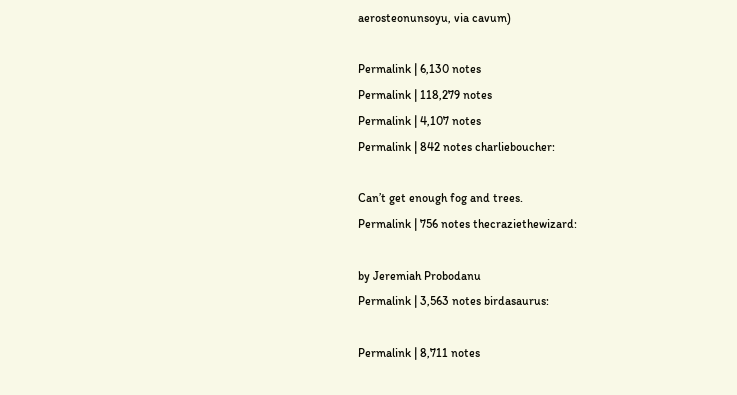aerosteonunsoyu, via cavum)

Permalink | 6,130 notes
Permalink | 118,279 notes
Permalink | 4,107 notes
Permalink | 842 notes charlieboucher:

Can’t get enough fog and trees.
Permalink | 756 notes thecraziethewizard:

by Jeremiah Probodanu
Permalink | 3,563 notes birdasaurus:

Permalink | 8,711 notes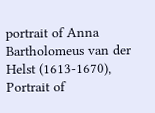portrait of Anna
Bartholomeus van der Helst (1613-1670), Portrait of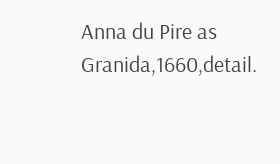Anna du Pire as Granida,1660,detail.